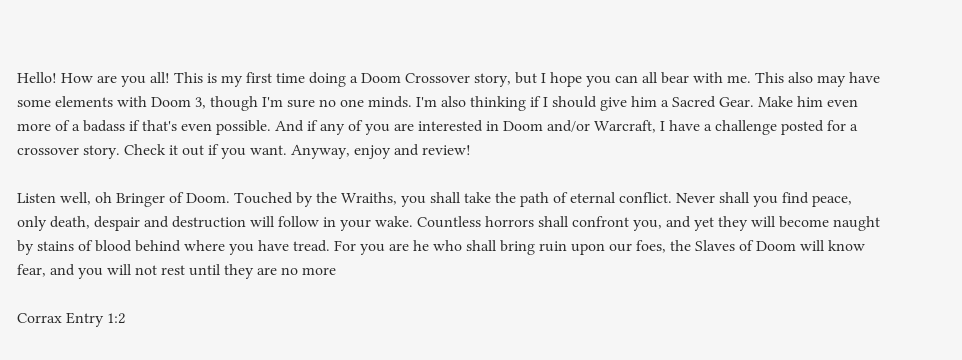Hello! How are you all! This is my first time doing a Doom Crossover story, but I hope you can all bear with me. This also may have some elements with Doom 3, though I'm sure no one minds. I'm also thinking if I should give him a Sacred Gear. Make him even more of a badass if that's even possible. And if any of you are interested in Doom and/or Warcraft, I have a challenge posted for a crossover story. Check it out if you want. Anyway, enjoy and review!

Listen well, oh Bringer of Doom. Touched by the Wraiths, you shall take the path of eternal conflict. Never shall you find peace, only death, despair and destruction will follow in your wake. Countless horrors shall confront you, and yet they will become naught by stains of blood behind where you have tread. For you are he who shall bring ruin upon our foes, the Slaves of Doom will know fear, and you will not rest until they are no more

Corrax Entry 1:2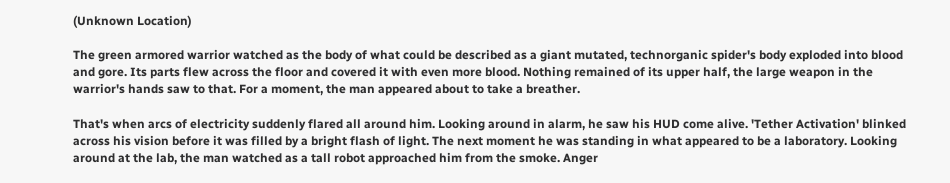(Unknown Location)

The green armored warrior watched as the body of what could be described as a giant mutated, technorganic spider's body exploded into blood and gore. Its parts flew across the floor and covered it with even more blood. Nothing remained of its upper half, the large weapon in the warrior's hands saw to that. For a moment, the man appeared about to take a breather.

That's when arcs of electricity suddenly flared all around him. Looking around in alarm, he saw his HUD come alive. 'Tether Activation' blinked across his vision before it was filled by a bright flash of light. The next moment he was standing in what appeared to be a laboratory. Looking around at the lab, the man watched as a tall robot approached him from the smoke. Anger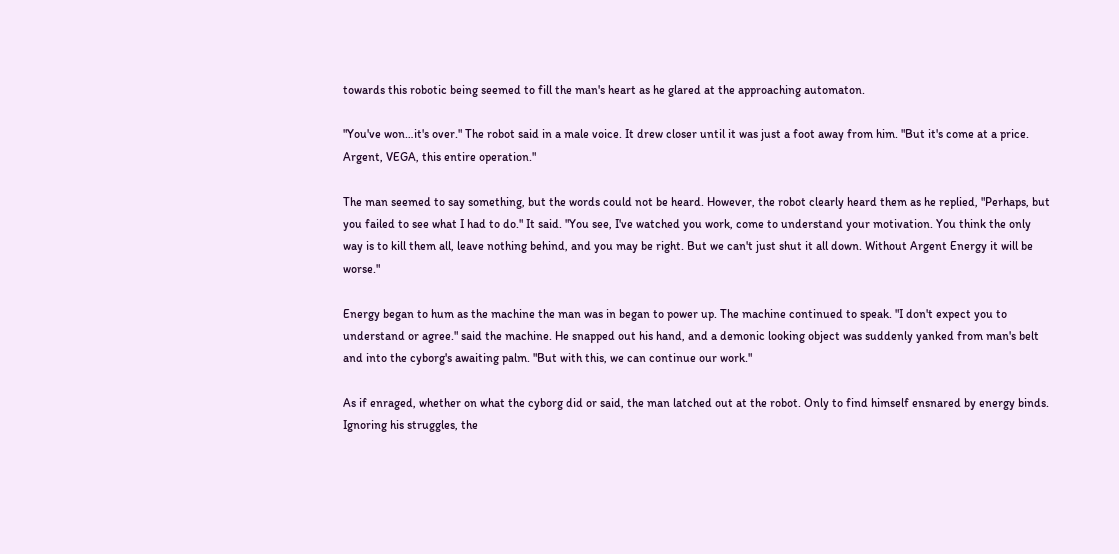towards this robotic being seemed to fill the man's heart as he glared at the approaching automaton.

"You've won…it's over." The robot said in a male voice. It drew closer until it was just a foot away from him. "But it's come at a price. Argent, VEGA, this entire operation."

The man seemed to say something, but the words could not be heard. However, the robot clearly heard them as he replied, "Perhaps, but you failed to see what I had to do." It said. "You see, I've watched you work, come to understand your motivation. You think the only way is to kill them all, leave nothing behind, and you may be right. But we can't just shut it all down. Without Argent Energy it will be worse."

Energy began to hum as the machine the man was in began to power up. The machine continued to speak. "I don't expect you to understand or agree." said the machine. He snapped out his hand, and a demonic looking object was suddenly yanked from man's belt and into the cyborg's awaiting palm. "But with this, we can continue our work."

As if enraged, whether on what the cyborg did or said, the man latched out at the robot. Only to find himself ensnared by energy binds. Ignoring his struggles, the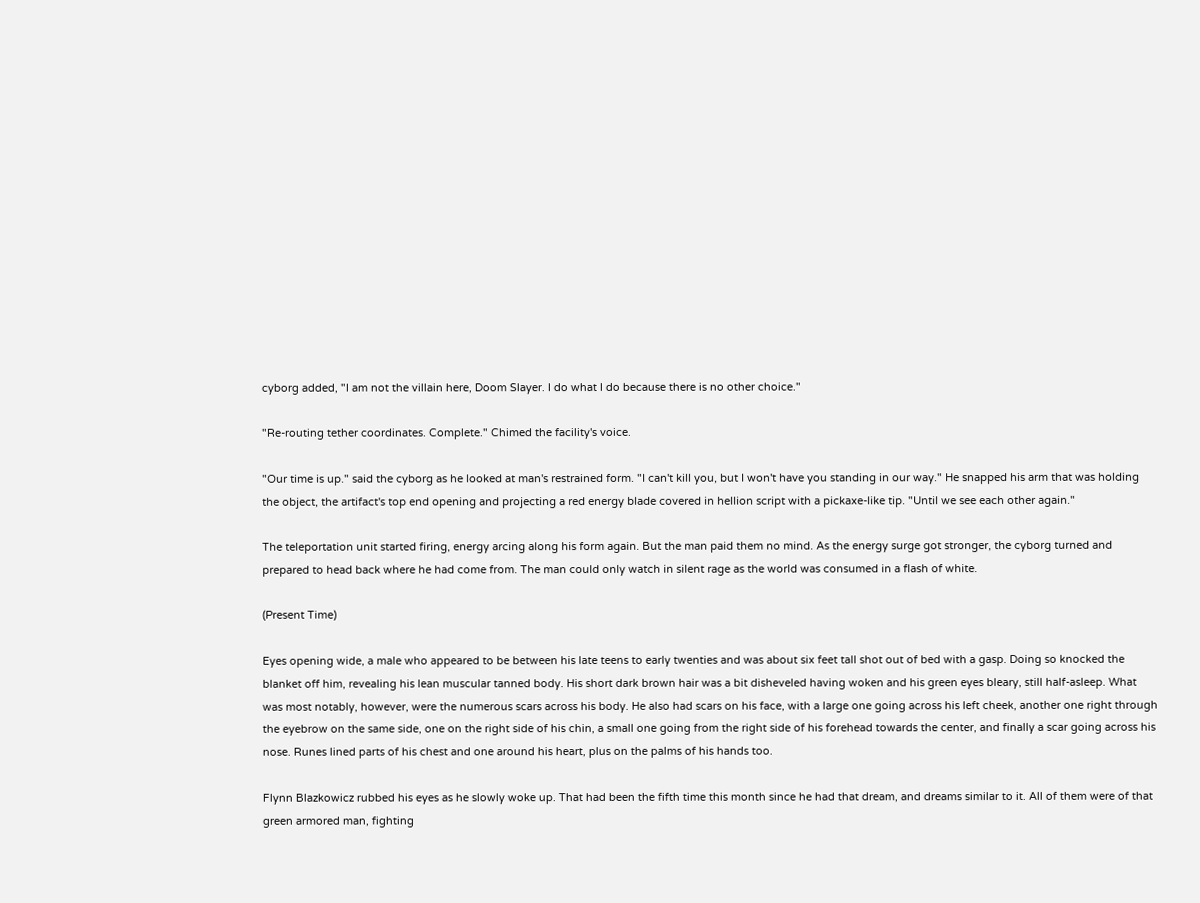cyborg added, "I am not the villain here, Doom Slayer. I do what I do because there is no other choice."

"Re-routing tether coordinates. Complete." Chimed the facility's voice.

"Our time is up." said the cyborg as he looked at man's restrained form. "I can't kill you, but I won't have you standing in our way." He snapped his arm that was holding the object, the artifact's top end opening and projecting a red energy blade covered in hellion script with a pickaxe-like tip. "Until we see each other again."

The teleportation unit started firing, energy arcing along his form again. But the man paid them no mind. As the energy surge got stronger, the cyborg turned and prepared to head back where he had come from. The man could only watch in silent rage as the world was consumed in a flash of white.

(Present Time)

Eyes opening wide, a male who appeared to be between his late teens to early twenties and was about six feet tall shot out of bed with a gasp. Doing so knocked the blanket off him, revealing his lean muscular tanned body. His short dark brown hair was a bit disheveled having woken and his green eyes bleary, still half-asleep. What was most notably, however, were the numerous scars across his body. He also had scars on his face, with a large one going across his left cheek, another one right through the eyebrow on the same side, one on the right side of his chin, a small one going from the right side of his forehead towards the center, and finally a scar going across his nose. Runes lined parts of his chest and one around his heart, plus on the palms of his hands too.

Flynn Blazkowicz rubbed his eyes as he slowly woke up. That had been the fifth time this month since he had that dream, and dreams similar to it. All of them were of that green armored man, fighting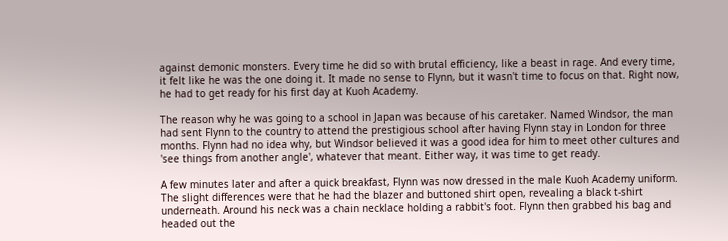against demonic monsters. Every time he did so with brutal efficiency, like a beast in rage. And every time, it felt like he was the one doing it. It made no sense to Flynn, but it wasn't time to focus on that. Right now, he had to get ready for his first day at Kuoh Academy.

The reason why he was going to a school in Japan was because of his caretaker. Named Windsor, the man had sent Flynn to the country to attend the prestigious school after having Flynn stay in London for three months. Flynn had no idea why, but Windsor believed it was a good idea for him to meet other cultures and 'see things from another angle', whatever that meant. Either way, it was time to get ready.

A few minutes later and after a quick breakfast, Flynn was now dressed in the male Kuoh Academy uniform. The slight differences were that he had the blazer and buttoned shirt open, revealing a black t-shirt underneath. Around his neck was a chain necklace holding a rabbit's foot. Flynn then grabbed his bag and headed out the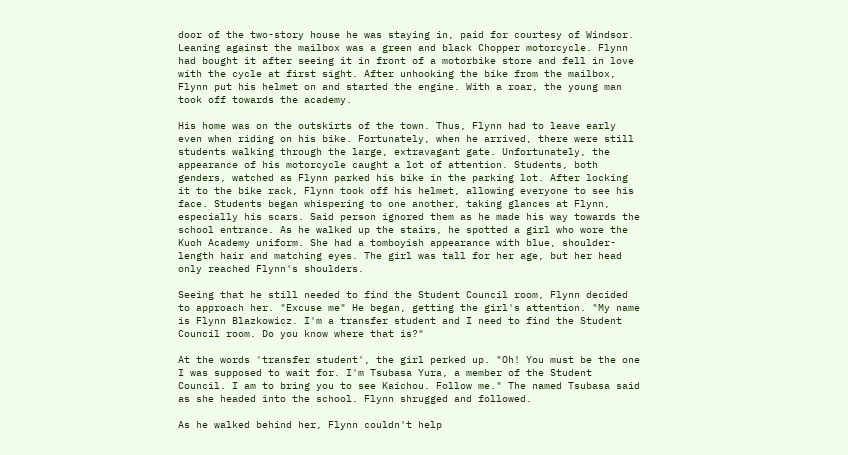door of the two-story house he was staying in, paid for courtesy of Windsor. Leaning against the mailbox was a green and black Chopper motorcycle. Flynn had bought it after seeing it in front of a motorbike store and fell in love with the cycle at first sight. After unhooking the bike from the mailbox, Flynn put his helmet on and started the engine. With a roar, the young man took off towards the academy.

His home was on the outskirts of the town. Thus, Flynn had to leave early even when riding on his bike. Fortunately, when he arrived, there were still students walking through the large, extravagant gate. Unfortunately, the appearance of his motorcycle caught a lot of attention. Students, both genders, watched as Flynn parked his bike in the parking lot. After locking it to the bike rack, Flynn took off his helmet, allowing everyone to see his face. Students began whispering to one another, taking glances at Flynn, especially his scars. Said person ignored them as he made his way towards the school entrance. As he walked up the stairs, he spotted a girl who wore the Kuoh Academy uniform. She had a tomboyish appearance with blue, shoulder-length hair and matching eyes. The girl was tall for her age, but her head only reached Flynn's shoulders.

Seeing that he still needed to find the Student Council room, Flynn decided to approach her. "Excuse me" He began, getting the girl's attention. "My name is Flynn Blazkowicz. I'm a transfer student and I need to find the Student Council room. Do you know where that is?"

At the words 'transfer student', the girl perked up. "Oh! You must be the one I was supposed to wait for. I'm Tsubasa Yura, a member of the Student Council. I am to bring you to see Kaichou. Follow me." The named Tsubasa said as she headed into the school. Flynn shrugged and followed.

As he walked behind her, Flynn couldn't help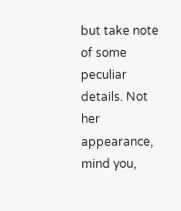but take note of some peculiar details. Not her appearance, mind you,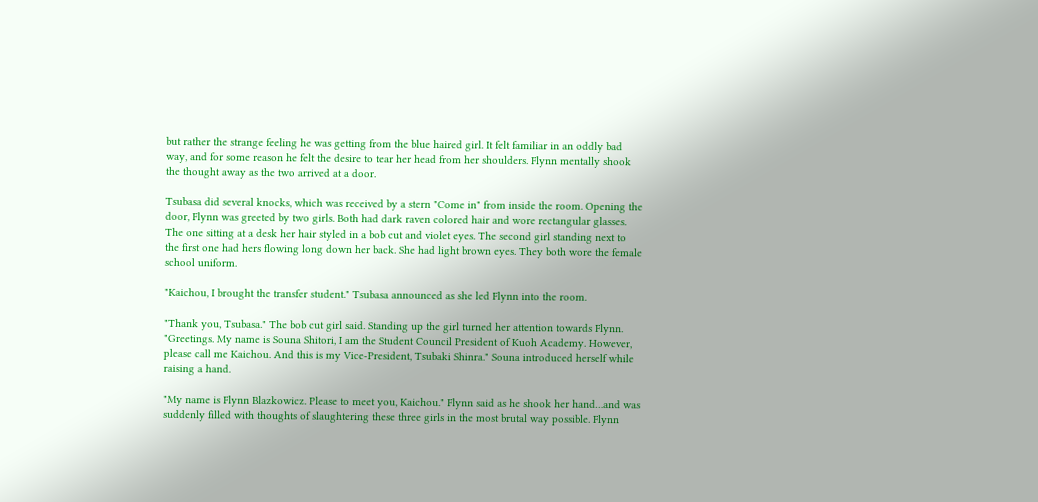but rather the strange feeling he was getting from the blue haired girl. It felt familiar in an oddly bad way, and for some reason he felt the desire to tear her head from her shoulders. Flynn mentally shook the thought away as the two arrived at a door.

Tsubasa did several knocks, which was received by a stern "Come in" from inside the room. Opening the door, Flynn was greeted by two girls. Both had dark raven colored hair and wore rectangular glasses. The one sitting at a desk her hair styled in a bob cut and violet eyes. The second girl standing next to the first one had hers flowing long down her back. She had light brown eyes. They both wore the female school uniform.

"Kaichou, I brought the transfer student." Tsubasa announced as she led Flynn into the room.

"Thank you, Tsubasa." The bob cut girl said. Standing up the girl turned her attention towards Flynn. "Greetings. My name is Souna Shitori, I am the Student Council President of Kuoh Academy. However, please call me Kaichou. And this is my Vice-President, Tsubaki Shinra." Souna introduced herself while raising a hand.

"My name is Flynn Blazkowicz. Please to meet you, Kaichou." Flynn said as he shook her hand…and was suddenly filled with thoughts of slaughtering these three girls in the most brutal way possible. Flynn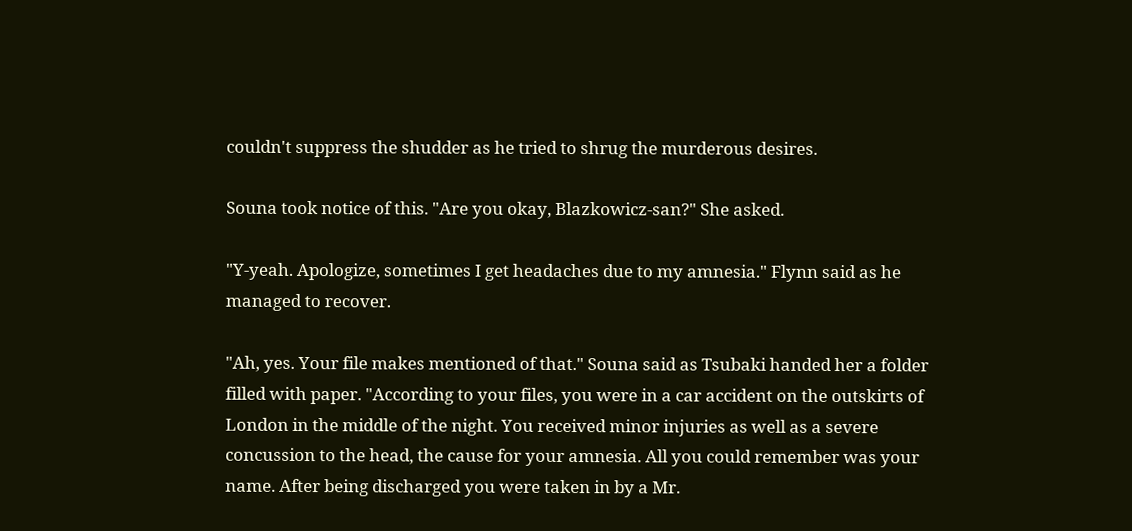couldn't suppress the shudder as he tried to shrug the murderous desires.

Souna took notice of this. "Are you okay, Blazkowicz-san?" She asked.

"Y-yeah. Apologize, sometimes I get headaches due to my amnesia." Flynn said as he managed to recover.

"Ah, yes. Your file makes mentioned of that." Souna said as Tsubaki handed her a folder filled with paper. "According to your files, you were in a car accident on the outskirts of London in the middle of the night. You received minor injuries as well as a severe concussion to the head, the cause for your amnesia. All you could remember was your name. After being discharged you were taken in by a Mr.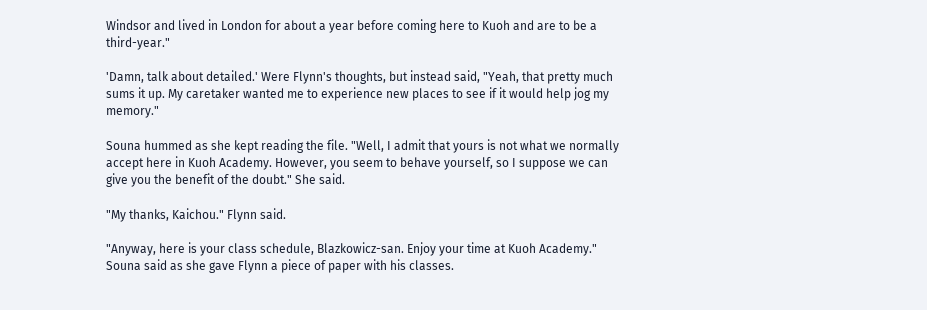Windsor and lived in London for about a year before coming here to Kuoh and are to be a third-year."

'Damn, talk about detailed.' Were Flynn's thoughts, but instead said, "Yeah, that pretty much sums it up. My caretaker wanted me to experience new places to see if it would help jog my memory."

Souna hummed as she kept reading the file. "Well, I admit that yours is not what we normally accept here in Kuoh Academy. However, you seem to behave yourself, so I suppose we can give you the benefit of the doubt." She said.

"My thanks, Kaichou." Flynn said.

"Anyway, here is your class schedule, Blazkowicz-san. Enjoy your time at Kuoh Academy." Souna said as she gave Flynn a piece of paper with his classes.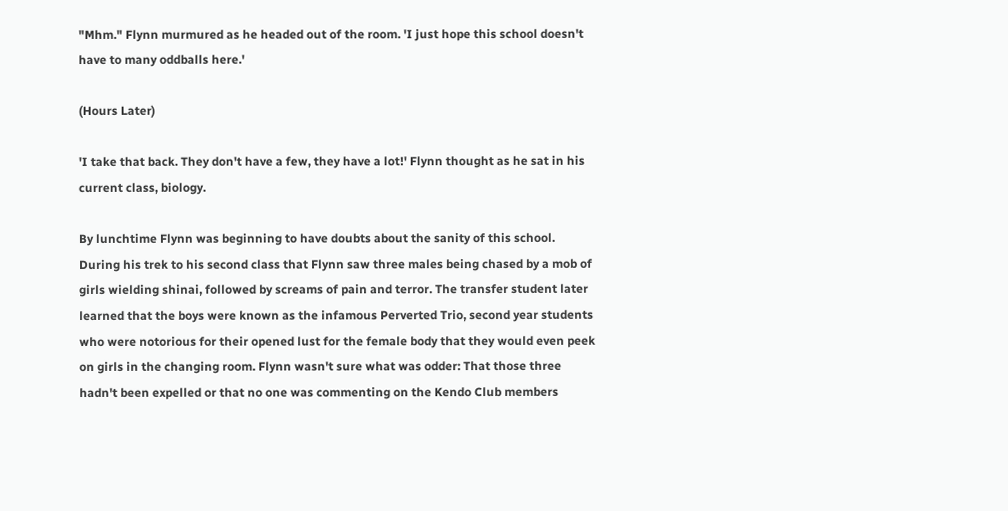"Mhm." Flynn murmured as he headed out of the room. 'I just hope this school doesn't have to many oddballs here.'

(Hours Later)

'I take that back. They don't have a few, they have a lot!' Flynn thought as he sat in his current class, biology.

By lunchtime Flynn was beginning to have doubts about the sanity of this school. During his trek to his second class that Flynn saw three males being chased by a mob of girls wielding shinai, followed by screams of pain and terror. The transfer student later learned that the boys were known as the infamous Perverted Trio, second year students who were notorious for their opened lust for the female body that they would even peek on girls in the changing room. Flynn wasn't sure what was odder: That those three hadn't been expelled or that no one was commenting on the Kendo Club members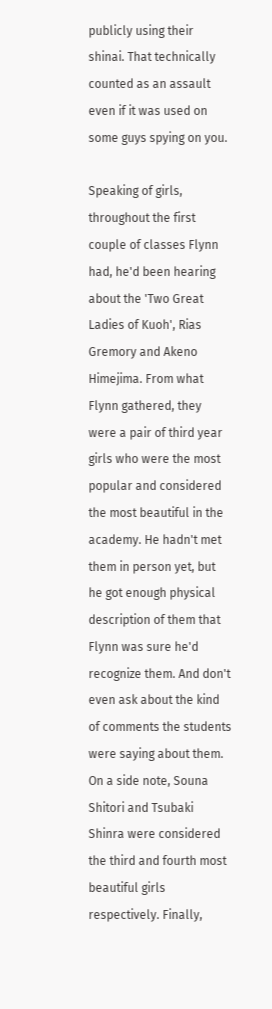publicly using their shinai. That technically counted as an assault even if it was used on some guys spying on you.

Speaking of girls, throughout the first couple of classes Flynn had, he'd been hearing about the 'Two Great Ladies of Kuoh', Rias Gremory and Akeno Himejima. From what Flynn gathered, they were a pair of third year girls who were the most popular and considered the most beautiful in the academy. He hadn't met them in person yet, but he got enough physical description of them that Flynn was sure he'd recognize them. And don't even ask about the kind of comments the students were saying about them. On a side note, Souna Shitori and Tsubaki Shinra were considered the third and fourth most beautiful girls respectively. Finally,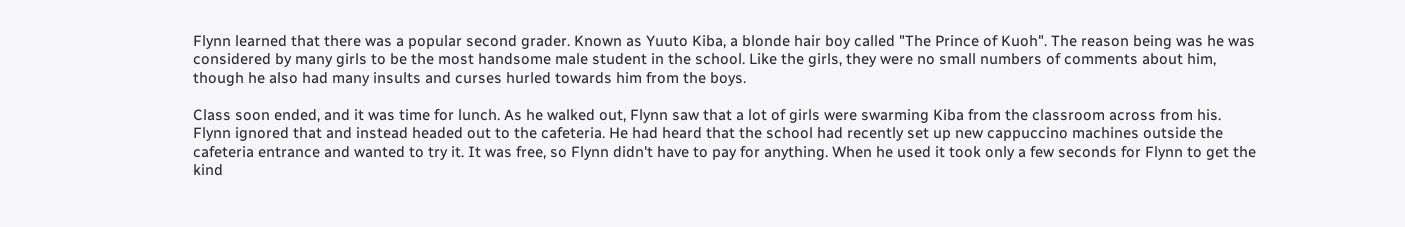Flynn learned that there was a popular second grader. Known as Yuuto Kiba, a blonde hair boy called "The Prince of Kuoh". The reason being was he was considered by many girls to be the most handsome male student in the school. Like the girls, they were no small numbers of comments about him, though he also had many insults and curses hurled towards him from the boys.

Class soon ended, and it was time for lunch. As he walked out, Flynn saw that a lot of girls were swarming Kiba from the classroom across from his. Flynn ignored that and instead headed out to the cafeteria. He had heard that the school had recently set up new cappuccino machines outside the cafeteria entrance and wanted to try it. It was free, so Flynn didn't have to pay for anything. When he used it took only a few seconds for Flynn to get the kind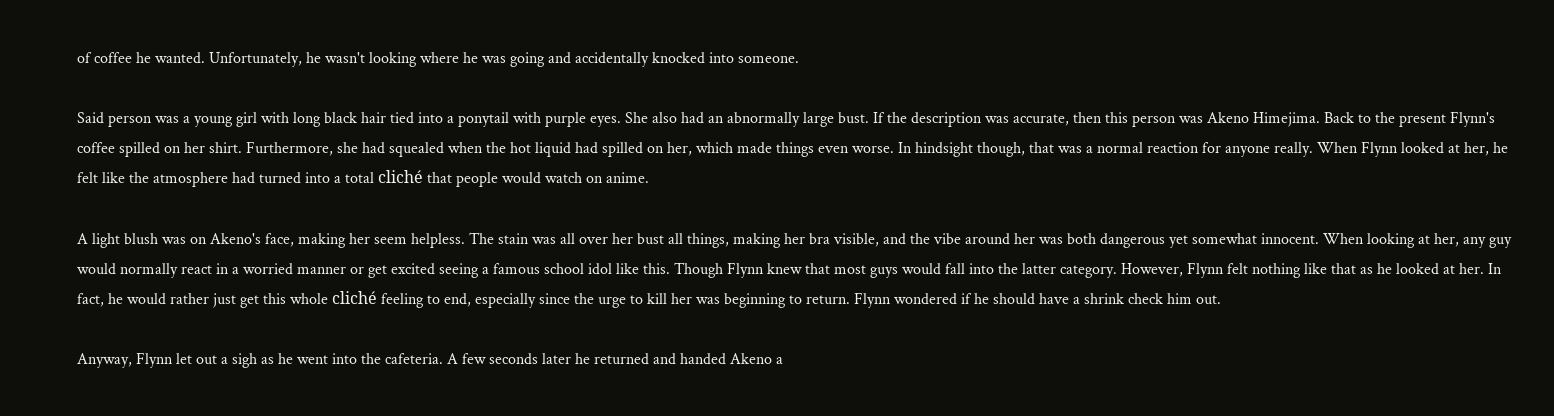of coffee he wanted. Unfortunately, he wasn't looking where he was going and accidentally knocked into someone.

Said person was a young girl with long black hair tied into a ponytail with purple eyes. She also had an abnormally large bust. If the description was accurate, then this person was Akeno Himejima. Back to the present Flynn's coffee spilled on her shirt. Furthermore, she had squealed when the hot liquid had spilled on her, which made things even worse. In hindsight though, that was a normal reaction for anyone really. When Flynn looked at her, he felt like the atmosphere had turned into a total cliché that people would watch on anime.

A light blush was on Akeno's face, making her seem helpless. The stain was all over her bust all things, making her bra visible, and the vibe around her was both dangerous yet somewhat innocent. When looking at her, any guy would normally react in a worried manner or get excited seeing a famous school idol like this. Though Flynn knew that most guys would fall into the latter category. However, Flynn felt nothing like that as he looked at her. In fact, he would rather just get this whole cliché feeling to end, especially since the urge to kill her was beginning to return. Flynn wondered if he should have a shrink check him out.

Anyway, Flynn let out a sigh as he went into the cafeteria. A few seconds later he returned and handed Akeno a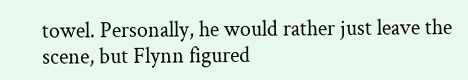towel. Personally, he would rather just leave the scene, but Flynn figured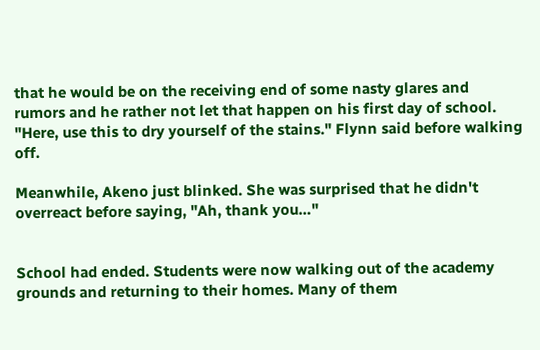that he would be on the receiving end of some nasty glares and rumors and he rather not let that happen on his first day of school. "Here, use this to dry yourself of the stains." Flynn said before walking off.

Meanwhile, Akeno just blinked. She was surprised that he didn't overreact before saying, "Ah, thank you…"


School had ended. Students were now walking out of the academy grounds and returning to their homes. Many of them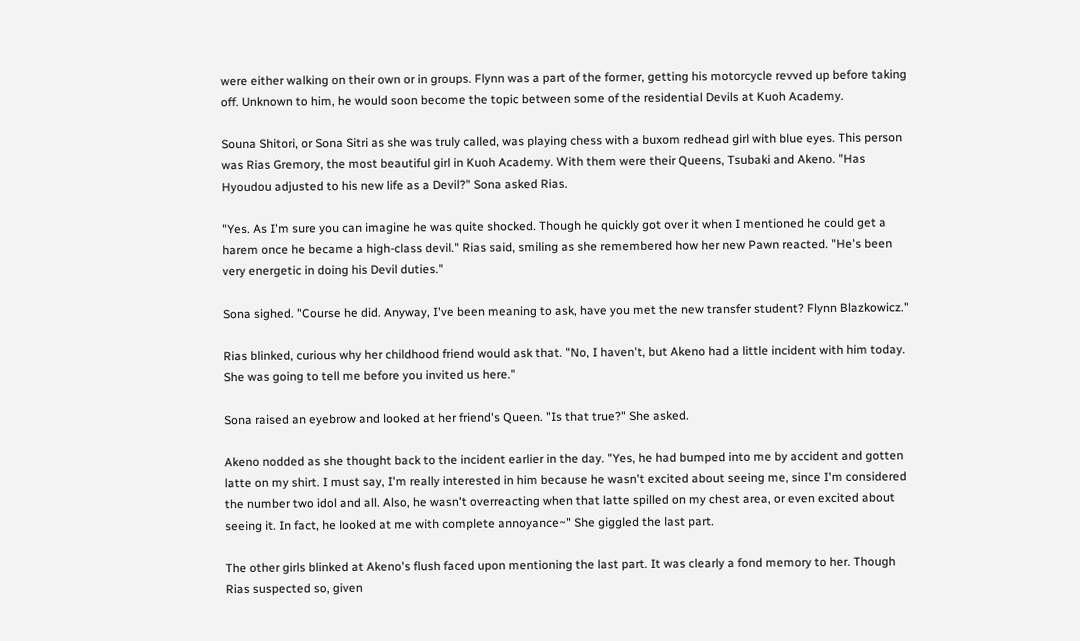were either walking on their own or in groups. Flynn was a part of the former, getting his motorcycle revved up before taking off. Unknown to him, he would soon become the topic between some of the residential Devils at Kuoh Academy.

Souna Shitori, or Sona Sitri as she was truly called, was playing chess with a buxom redhead girl with blue eyes. This person was Rias Gremory, the most beautiful girl in Kuoh Academy. With them were their Queens, Tsubaki and Akeno. "Has Hyoudou adjusted to his new life as a Devil?" Sona asked Rias.

"Yes. As I'm sure you can imagine he was quite shocked. Though he quickly got over it when I mentioned he could get a harem once he became a high-class devil." Rias said, smiling as she remembered how her new Pawn reacted. "He's been very energetic in doing his Devil duties."

Sona sighed. "Course he did. Anyway, I've been meaning to ask, have you met the new transfer student? Flynn Blazkowicz."

Rias blinked, curious why her childhood friend would ask that. "No, I haven't, but Akeno had a little incident with him today. She was going to tell me before you invited us here."

Sona raised an eyebrow and looked at her friend's Queen. "Is that true?" She asked.

Akeno nodded as she thought back to the incident earlier in the day. "Yes, he had bumped into me by accident and gotten latte on my shirt. I must say, I'm really interested in him because he wasn't excited about seeing me, since I'm considered the number two idol and all. Also, he wasn't overreacting when that latte spilled on my chest area, or even excited about seeing it. In fact, he looked at me with complete annoyance~" She giggled the last part.

The other girls blinked at Akeno's flush faced upon mentioning the last part. It was clearly a fond memory to her. Though Rias suspected so, given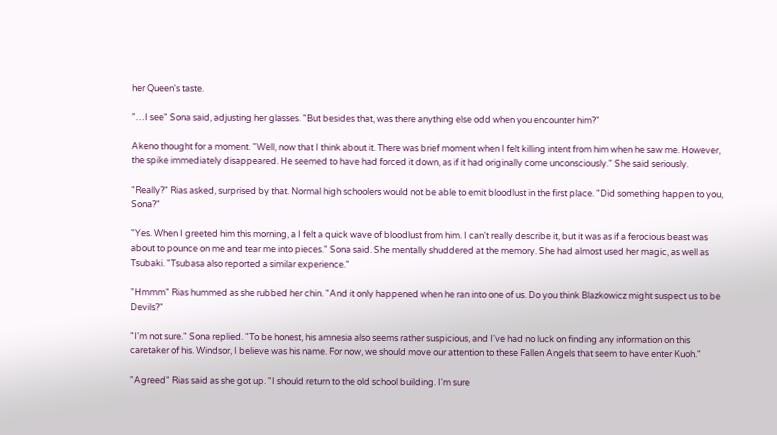her Queen's taste.

"…I see" Sona said, adjusting her glasses. "But besides that, was there anything else odd when you encounter him?"

Akeno thought for a moment. "Well, now that I think about it. There was brief moment when I felt killing intent from him when he saw me. However, the spike immediately disappeared. He seemed to have had forced it down, as if it had originally come unconsciously." She said seriously.

"Really?" Rias asked, surprised by that. Normal high schoolers would not be able to emit bloodlust in the first place. "Did something happen to you, Sona?"

"Yes. When I greeted him this morning, a I felt a quick wave of bloodlust from him. I can't really describe it, but it was as if a ferocious beast was about to pounce on me and tear me into pieces." Sona said. She mentally shuddered at the memory. She had almost used her magic, as well as Tsubaki. "Tsubasa also reported a similar experience."

"Hmmm" Rias hummed as she rubbed her chin. "And it only happened when he ran into one of us. Do you think Blazkowicz might suspect us to be Devils?"

"I'm not sure." Sona replied. "To be honest, his amnesia also seems rather suspicious, and I've had no luck on finding any information on this caretaker of his. Windsor, I believe was his name. For now, we should move our attention to these Fallen Angels that seem to have enter Kuoh."

"Agreed" Rias said as she got up. "I should return to the old school building. I'm sure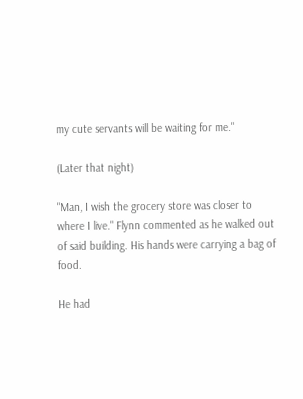my cute servants will be waiting for me."

(Later that night)

"Man, I wish the grocery store was closer to where I live." Flynn commented as he walked out of said building. His hands were carrying a bag of food.

He had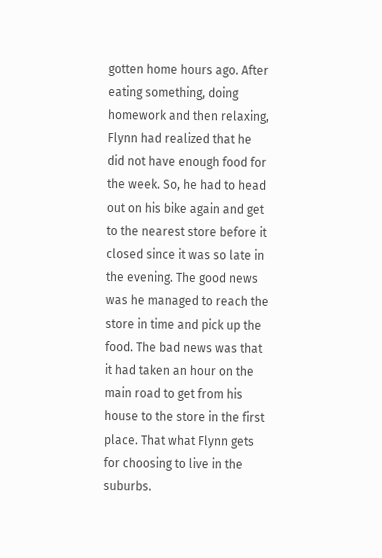gotten home hours ago. After eating something, doing homework and then relaxing, Flynn had realized that he did not have enough food for the week. So, he had to head out on his bike again and get to the nearest store before it closed since it was so late in the evening. The good news was he managed to reach the store in time and pick up the food. The bad news was that it had taken an hour on the main road to get from his house to the store in the first place. That what Flynn gets for choosing to live in the suburbs.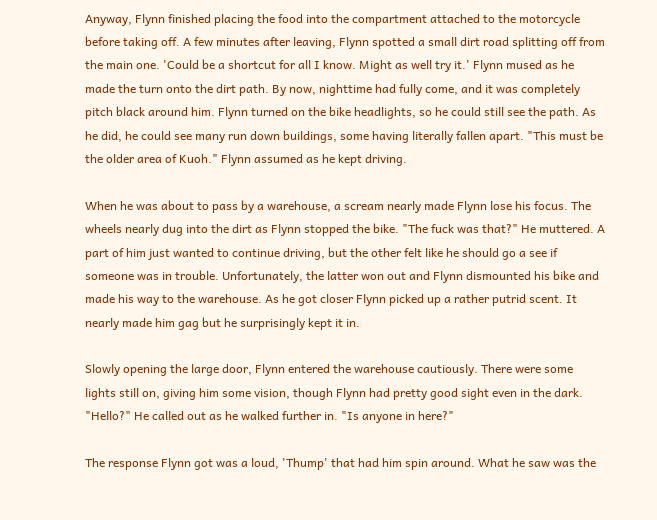Anyway, Flynn finished placing the food into the compartment attached to the motorcycle before taking off. A few minutes after leaving, Flynn spotted a small dirt road splitting off from the main one. 'Could be a shortcut for all I know. Might as well try it.' Flynn mused as he made the turn onto the dirt path. By now, nighttime had fully come, and it was completely pitch black around him. Flynn turned on the bike headlights, so he could still see the path. As he did, he could see many run down buildings, some having literally fallen apart. "This must be the older area of Kuoh." Flynn assumed as he kept driving.

When he was about to pass by a warehouse, a scream nearly made Flynn lose his focus. The wheels nearly dug into the dirt as Flynn stopped the bike. "The fuck was that?" He muttered. A part of him just wanted to continue driving, but the other felt like he should go a see if someone was in trouble. Unfortunately, the latter won out and Flynn dismounted his bike and made his way to the warehouse. As he got closer Flynn picked up a rather putrid scent. It nearly made him gag but he surprisingly kept it in.

Slowly opening the large door, Flynn entered the warehouse cautiously. There were some lights still on, giving him some vision, though Flynn had pretty good sight even in the dark. "Hello?" He called out as he walked further in. "Is anyone in here?"

The response Flynn got was a loud, 'Thump' that had him spin around. What he saw was the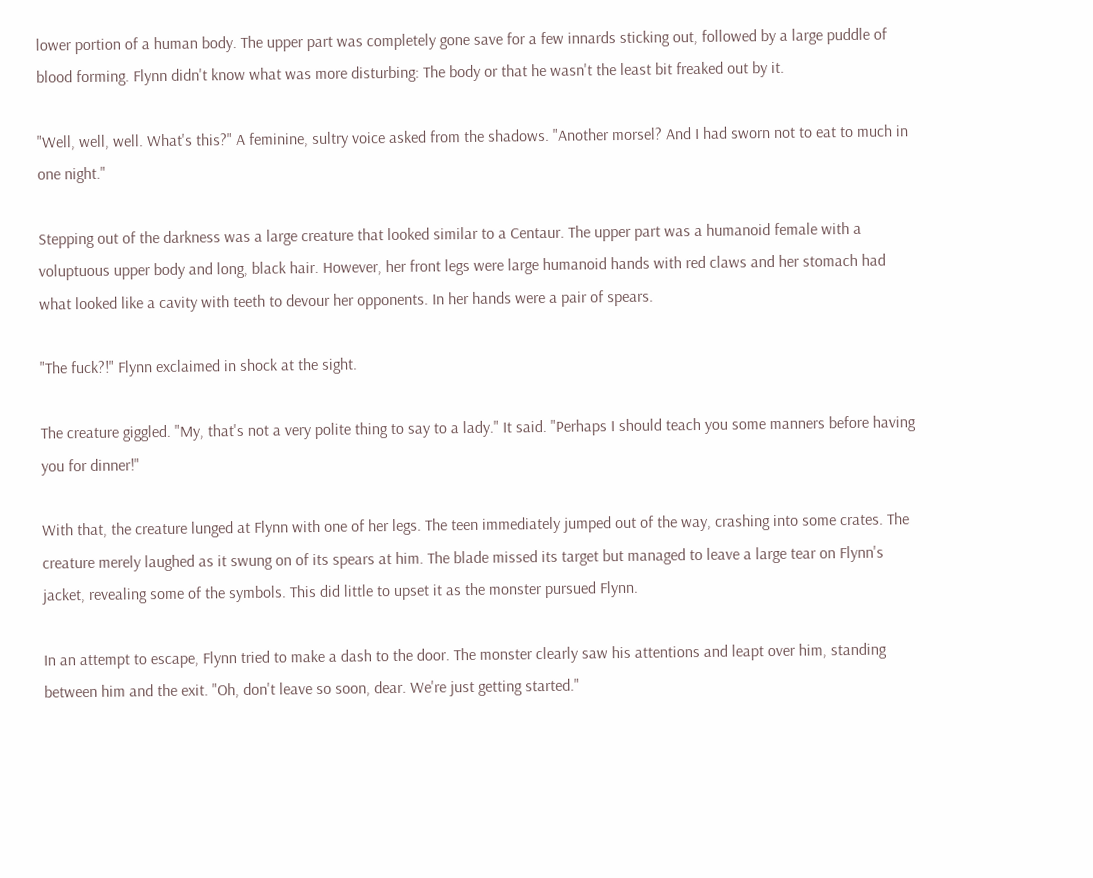lower portion of a human body. The upper part was completely gone save for a few innards sticking out, followed by a large puddle of blood forming. Flynn didn't know what was more disturbing: The body or that he wasn't the least bit freaked out by it.

"Well, well, well. What's this?" A feminine, sultry voice asked from the shadows. "Another morsel? And I had sworn not to eat to much in one night."

Stepping out of the darkness was a large creature that looked similar to a Centaur. The upper part was a humanoid female with a voluptuous upper body and long, black hair. However, her front legs were large humanoid hands with red claws and her stomach had what looked like a cavity with teeth to devour her opponents. In her hands were a pair of spears.

"The fuck?!" Flynn exclaimed in shock at the sight.

The creature giggled. "My, that's not a very polite thing to say to a lady." It said. "Perhaps I should teach you some manners before having you for dinner!"

With that, the creature lunged at Flynn with one of her legs. The teen immediately jumped out of the way, crashing into some crates. The creature merely laughed as it swung on of its spears at him. The blade missed its target but managed to leave a large tear on Flynn's jacket, revealing some of the symbols. This did little to upset it as the monster pursued Flynn.

In an attempt to escape, Flynn tried to make a dash to the door. The monster clearly saw his attentions and leapt over him, standing between him and the exit. "Oh, don't leave so soon, dear. We're just getting started."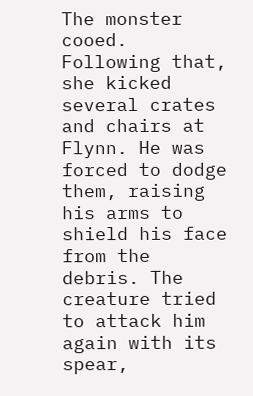The monster cooed. Following that, she kicked several crates and chairs at Flynn. He was forced to dodge them, raising his arms to shield his face from the debris. The creature tried to attack him again with its spear,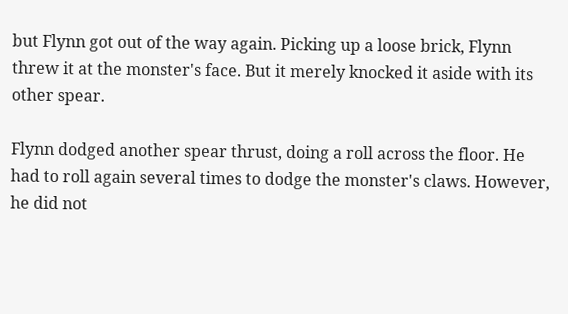but Flynn got out of the way again. Picking up a loose brick, Flynn threw it at the monster's face. But it merely knocked it aside with its other spear.

Flynn dodged another spear thrust, doing a roll across the floor. He had to roll again several times to dodge the monster's claws. However, he did not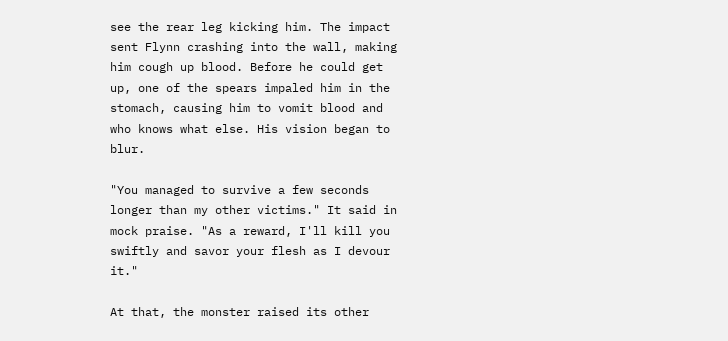see the rear leg kicking him. The impact sent Flynn crashing into the wall, making him cough up blood. Before he could get up, one of the spears impaled him in the stomach, causing him to vomit blood and who knows what else. His vision began to blur.

"You managed to survive a few seconds longer than my other victims." It said in mock praise. "As a reward, I'll kill you swiftly and savor your flesh as I devour it."

At that, the monster raised its other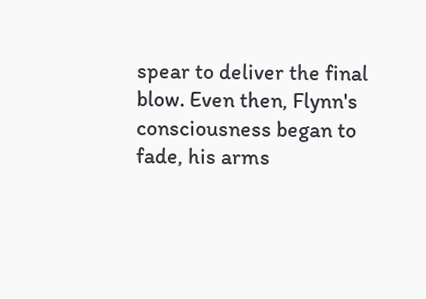spear to deliver the final blow. Even then, Flynn's consciousness began to fade, his arms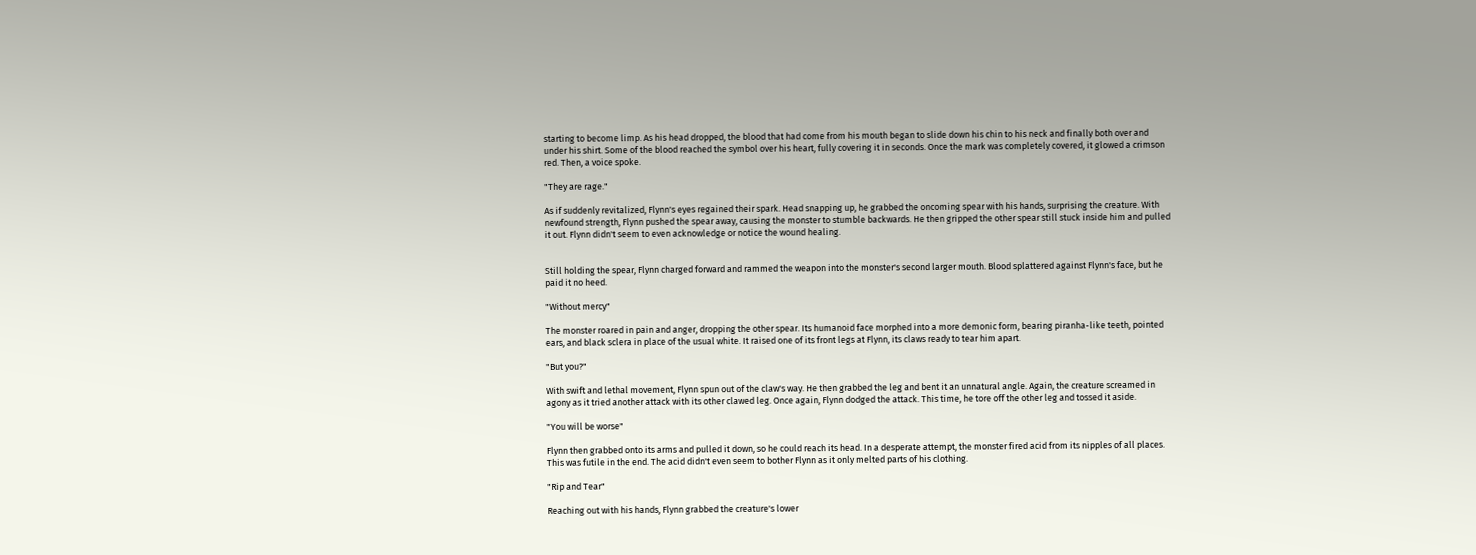starting to become limp. As his head dropped, the blood that had come from his mouth began to slide down his chin to his neck and finally both over and under his shirt. Some of the blood reached the symbol over his heart, fully covering it in seconds. Once the mark was completely covered, it glowed a crimson red. Then, a voice spoke.

"They are rage."

As if suddenly revitalized, Flynn's eyes regained their spark. Head snapping up, he grabbed the oncoming spear with his hands, surprising the creature. With newfound strength, Flynn pushed the spear away, causing the monster to stumble backwards. He then gripped the other spear still stuck inside him and pulled it out. Flynn didn't seem to even acknowledge or notice the wound healing.


Still holding the spear, Flynn charged forward and rammed the weapon into the monster's second larger mouth. Blood splattered against Flynn's face, but he paid it no heed.

"Without mercy"

The monster roared in pain and anger, dropping the other spear. Its humanoid face morphed into a more demonic form, bearing piranha-like teeth, pointed ears, and black sclera in place of the usual white. It raised one of its front legs at Flynn, its claws ready to tear him apart.

"But you?"

With swift and lethal movement, Flynn spun out of the claw's way. He then grabbed the leg and bent it an unnatural angle. Again, the creature screamed in agony as it tried another attack with its other clawed leg. Once again, Flynn dodged the attack. This time, he tore off the other leg and tossed it aside.

"You will be worse"

Flynn then grabbed onto its arms and pulled it down, so he could reach its head. In a desperate attempt, the monster fired acid from its nipples of all places. This was futile in the end. The acid didn't even seem to bother Flynn as it only melted parts of his clothing.

"Rip and Tear"

Reaching out with his hands, Flynn grabbed the creature's lower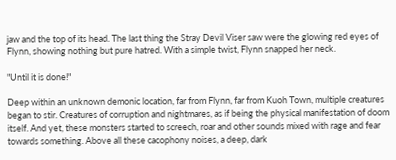jaw and the top of its head. The last thing the Stray Devil Viser saw were the glowing red eyes of Flynn, showing nothing but pure hatred. With a simple twist, Flynn snapped her neck.

"Until it is done!"

Deep within an unknown demonic location, far from Flynn, far from Kuoh Town, multiple creatures began to stir. Creatures of corruption and nightmares, as if being the physical manifestation of doom itself. And yet, these monsters started to screech, roar and other sounds mixed with rage and fear towards something. Above all these cacophony noises, a deep, dark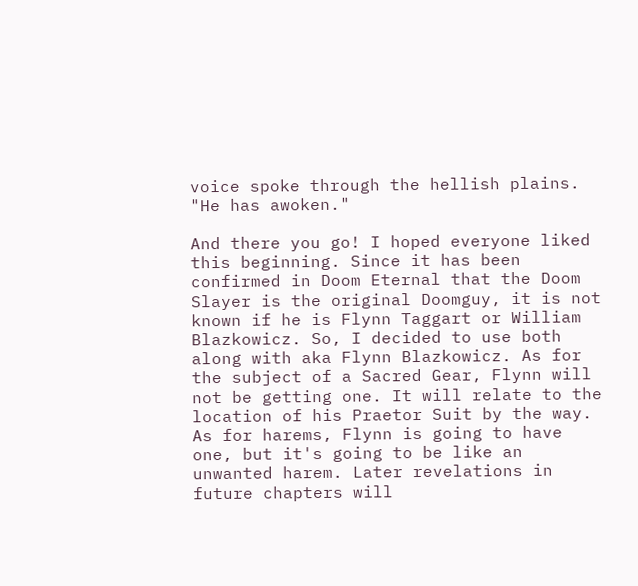voice spoke through the hellish plains. "He has awoken."

And there you go! I hoped everyone liked this beginning. Since it has been confirmed in Doom Eternal that the Doom Slayer is the original Doomguy, it is not known if he is Flynn Taggart or William Blazkowicz. So, I decided to use both along with aka Flynn Blazkowicz. As for the subject of a Sacred Gear, Flynn will not be getting one. It will relate to the location of his Praetor Suit by the way. As for harems, Flynn is going to have one, but it's going to be like an unwanted harem. Later revelations in future chapters will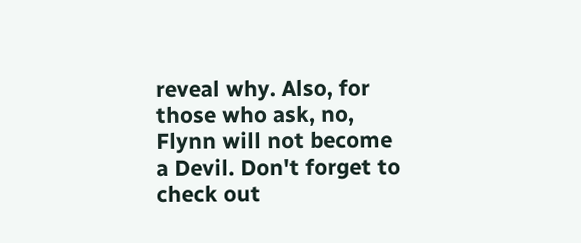reveal why. Also, for those who ask, no, Flynn will not become a Devil. Don't forget to check out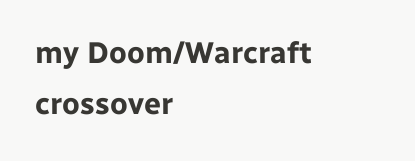my Doom/Warcraft crossover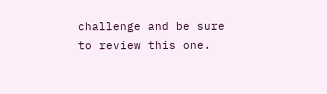challenge and be sure to review this one.